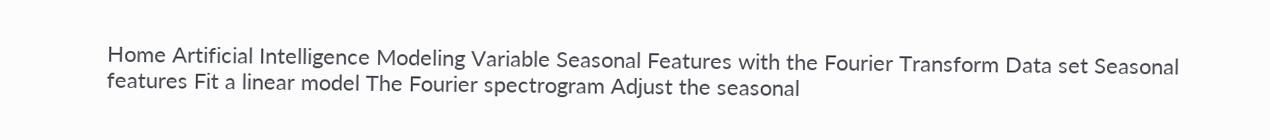Home Artificial Intelligence Modeling Variable Seasonal Features with the Fourier Transform Data set Seasonal features Fit a linear model The Fourier spectrogram Adjust the seasonal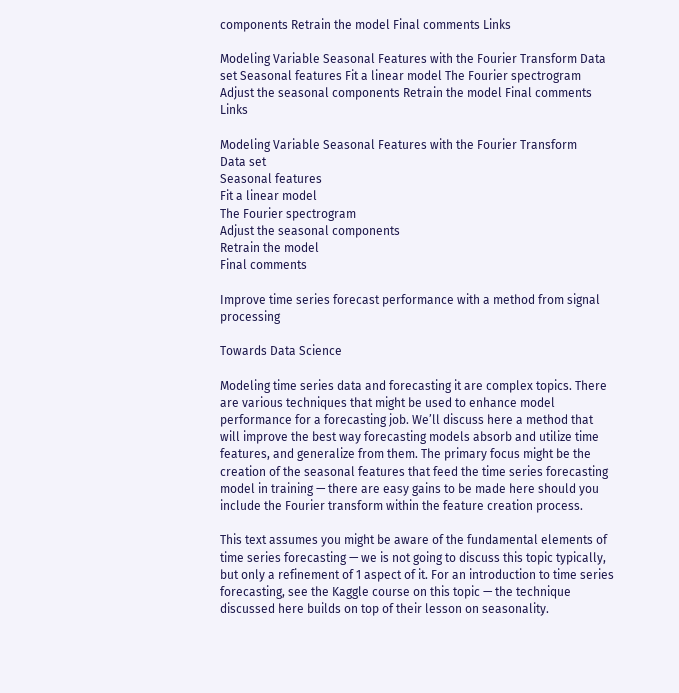components Retrain the model Final comments Links

Modeling Variable Seasonal Features with the Fourier Transform Data set Seasonal features Fit a linear model The Fourier spectrogram Adjust the seasonal components Retrain the model Final comments Links

Modeling Variable Seasonal Features with the Fourier Transform
Data set
Seasonal features
Fit a linear model
The Fourier spectrogram
Adjust the seasonal components
Retrain the model
Final comments

Improve time series forecast performance with a method from signal processing

Towards Data Science

Modeling time series data and forecasting it are complex topics. There are various techniques that might be used to enhance model performance for a forecasting job. We’ll discuss here a method that will improve the best way forecasting models absorb and utilize time features, and generalize from them. The primary focus might be the creation of the seasonal features that feed the time series forecasting model in training — there are easy gains to be made here should you include the Fourier transform within the feature creation process.

This text assumes you might be aware of the fundamental elements of time series forecasting — we is not going to discuss this topic typically, but only a refinement of 1 aspect of it. For an introduction to time series forecasting, see the Kaggle course on this topic — the technique discussed here builds on top of their lesson on seasonality.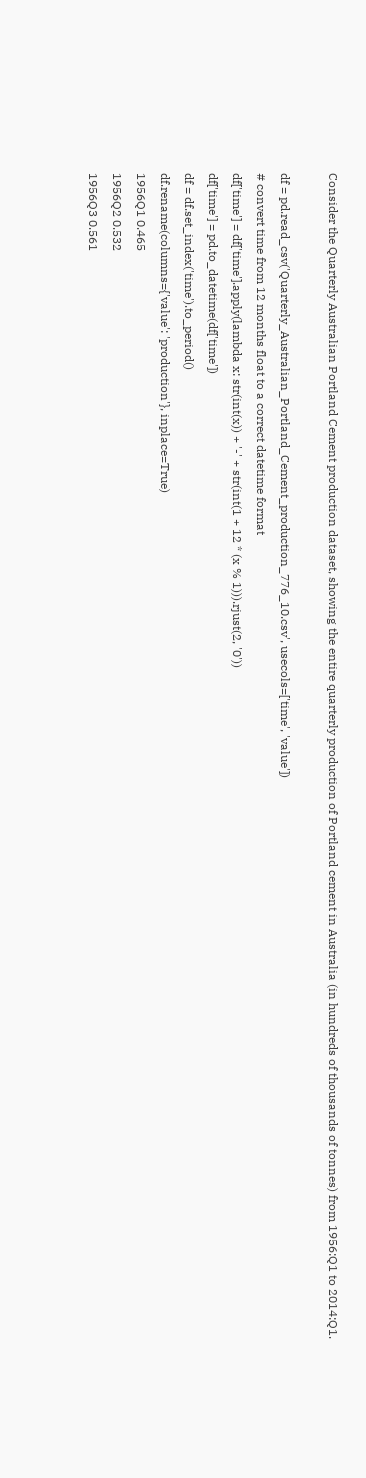Consider the Quarterly Australian Portland Cement production dataset, showing the entire quarterly production of Portland cement in Australia (in hundreds of thousands of tonnes) from 1956:Q1 to 2014:Q1.

df = pd.read_csv('Quarterly_Australian_Portland_Cement_production_776_10.csv', usecols=['time', 'value'])
# convert time from 12 months float to a correct datetime format
df['time'] = df['time'].apply(lambda x: str(int(x)) + '-' + str(int(1 + 12 * (x % 1))).rjust(2, '0'))
df['time'] = pd.to_datetime(df['time'])
df = df.set_index('time').to_period()
df.rename(columns={'value': 'production'}, inplace=True)
1956Q1 0.465
1956Q2 0.532
1956Q3 0.561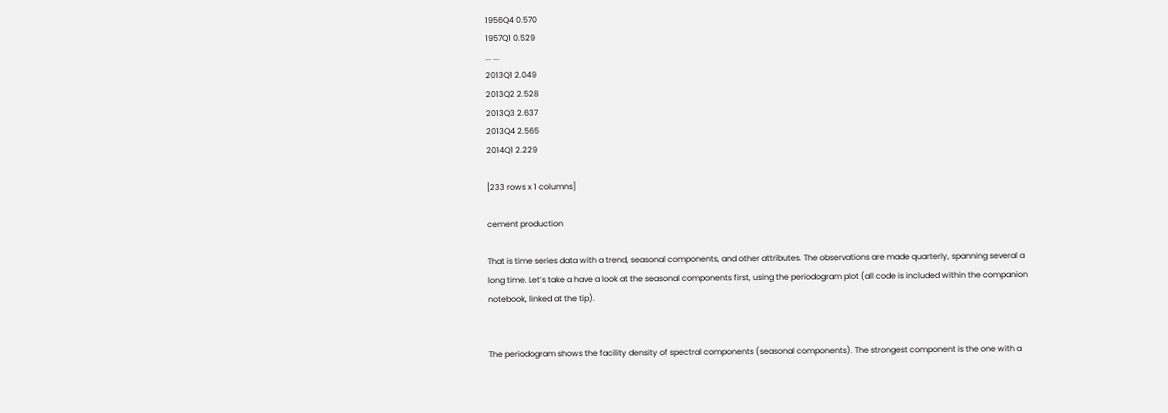1956Q4 0.570
1957Q1 0.529
... ...
2013Q1 2.049
2013Q2 2.528
2013Q3 2.637
2013Q4 2.565
2014Q1 2.229

[233 rows x 1 columns]

cement production

That is time series data with a trend, seasonal components, and other attributes. The observations are made quarterly, spanning several a long time. Let’s take a have a look at the seasonal components first, using the periodogram plot (all code is included within the companion notebook, linked at the tip).


The periodogram shows the facility density of spectral components (seasonal components). The strongest component is the one with a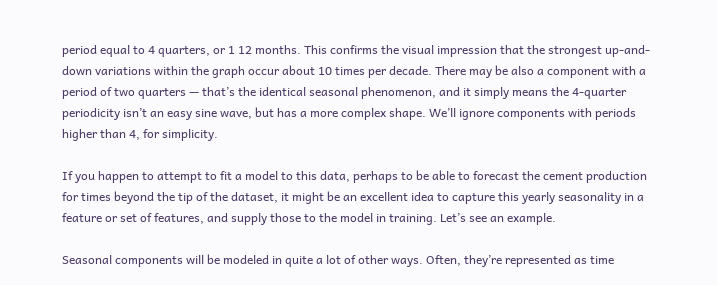period equal to 4 quarters, or 1 12 months. This confirms the visual impression that the strongest up-and-down variations within the graph occur about 10 times per decade. There may be also a component with a period of two quarters — that’s the identical seasonal phenomenon, and it simply means the 4-quarter periodicity isn’t an easy sine wave, but has a more complex shape. We’ll ignore components with periods higher than 4, for simplicity.

If you happen to attempt to fit a model to this data, perhaps to be able to forecast the cement production for times beyond the tip of the dataset, it might be an excellent idea to capture this yearly seasonality in a feature or set of features, and supply those to the model in training. Let’s see an example.

Seasonal components will be modeled in quite a lot of other ways. Often, they’re represented as time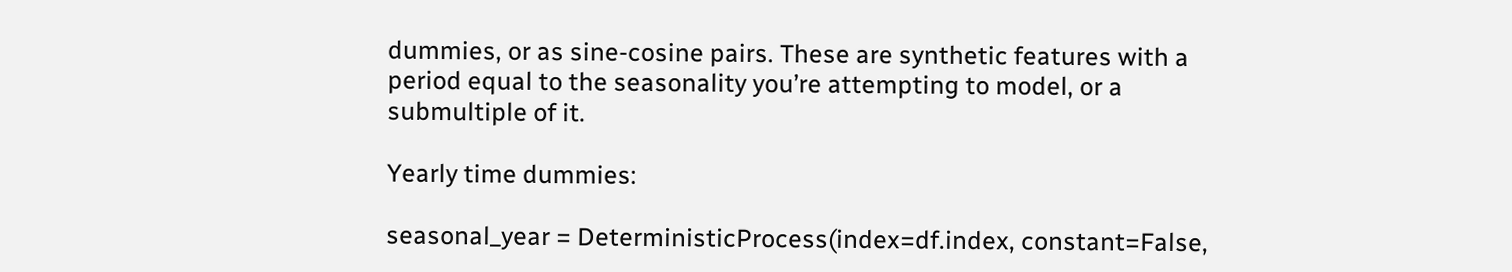dummies, or as sine-cosine pairs. These are synthetic features with a period equal to the seasonality you’re attempting to model, or a submultiple of it.

Yearly time dummies:

seasonal_year = DeterministicProcess(index=df.index, constant=False,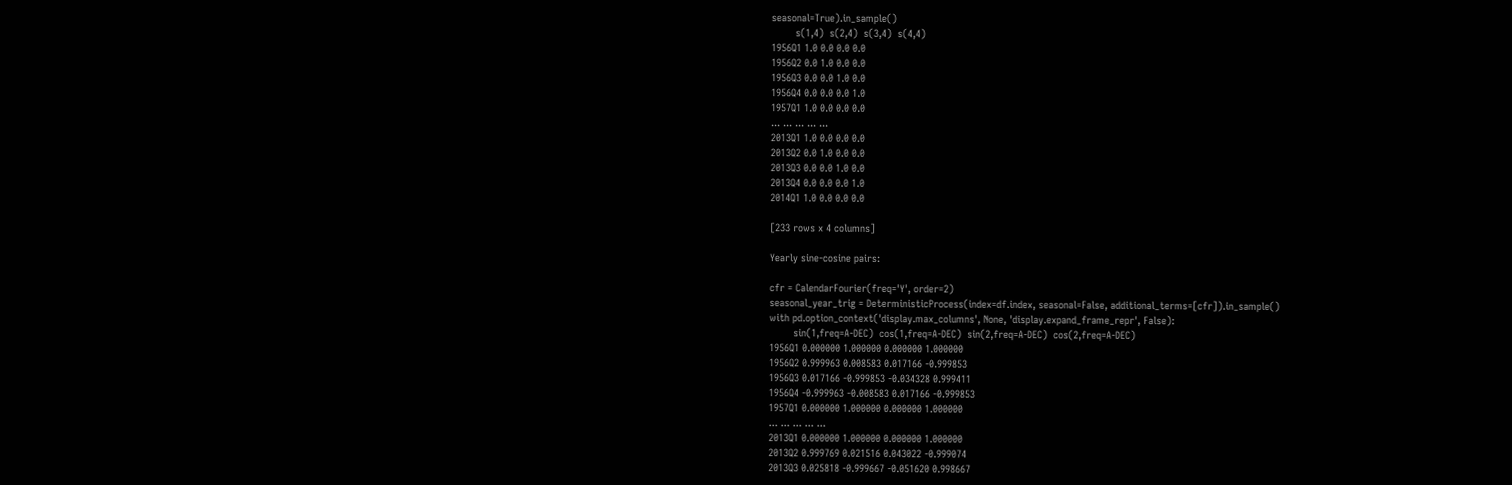seasonal=True).in_sample()
        s(1,4)  s(2,4)  s(3,4)  s(4,4)
1956Q1 1.0 0.0 0.0 0.0
1956Q2 0.0 1.0 0.0 0.0
1956Q3 0.0 0.0 1.0 0.0
1956Q4 0.0 0.0 0.0 1.0
1957Q1 1.0 0.0 0.0 0.0
... ... ... ... ...
2013Q1 1.0 0.0 0.0 0.0
2013Q2 0.0 1.0 0.0 0.0
2013Q3 0.0 0.0 1.0 0.0
2013Q4 0.0 0.0 0.0 1.0
2014Q1 1.0 0.0 0.0 0.0

[233 rows x 4 columns]

Yearly sine-cosine pairs:

cfr = CalendarFourier(freq='Y', order=2)
seasonal_year_trig = DeterministicProcess(index=df.index, seasonal=False, additional_terms=[cfr]).in_sample()
with pd.option_context('display.max_columns', None, 'display.expand_frame_repr', False):
        sin(1,freq=A-DEC)  cos(1,freq=A-DEC)  sin(2,freq=A-DEC)  cos(2,freq=A-DEC)
1956Q1 0.000000 1.000000 0.000000 1.000000
1956Q2 0.999963 0.008583 0.017166 -0.999853
1956Q3 0.017166 -0.999853 -0.034328 0.999411
1956Q4 -0.999963 -0.008583 0.017166 -0.999853
1957Q1 0.000000 1.000000 0.000000 1.000000
... ... ... ... ...
2013Q1 0.000000 1.000000 0.000000 1.000000
2013Q2 0.999769 0.021516 0.043022 -0.999074
2013Q3 0.025818 -0.999667 -0.051620 0.998667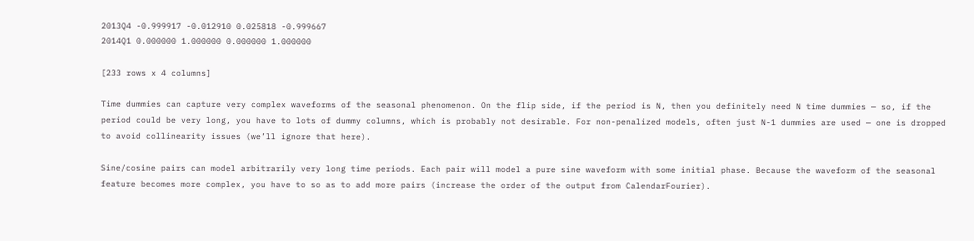2013Q4 -0.999917 -0.012910 0.025818 -0.999667
2014Q1 0.000000 1.000000 0.000000 1.000000

[233 rows x 4 columns]

Time dummies can capture very complex waveforms of the seasonal phenomenon. On the flip side, if the period is N, then you definitely need N time dummies — so, if the period could be very long, you have to lots of dummy columns, which is probably not desirable. For non-penalized models, often just N-1 dummies are used — one is dropped to avoid collinearity issues (we’ll ignore that here).

Sine/cosine pairs can model arbitrarily very long time periods. Each pair will model a pure sine waveform with some initial phase. Because the waveform of the seasonal feature becomes more complex, you have to so as to add more pairs (increase the order of the output from CalendarFourier).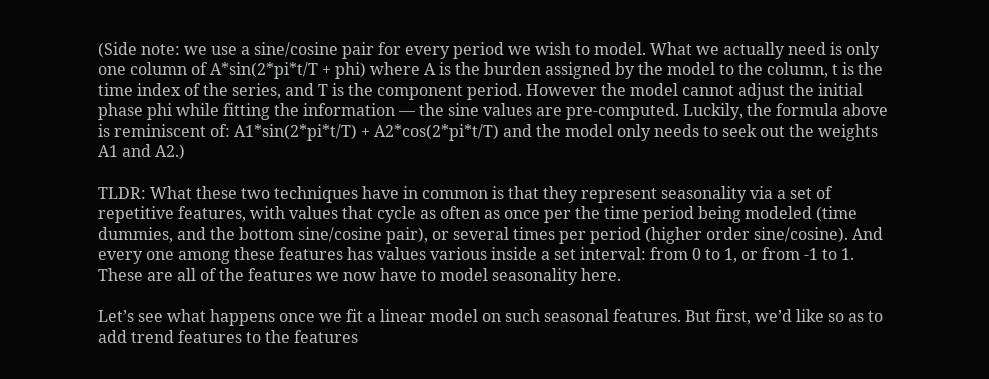(Side note: we use a sine/cosine pair for every period we wish to model. What we actually need is only one column of A*sin(2*pi*t/T + phi) where A is the burden assigned by the model to the column, t is the time index of the series, and T is the component period. However the model cannot adjust the initial phase phi while fitting the information — the sine values are pre-computed. Luckily, the formula above is reminiscent of: A1*sin(2*pi*t/T) + A2*cos(2*pi*t/T) and the model only needs to seek out the weights A1 and A2.)

TLDR: What these two techniques have in common is that they represent seasonality via a set of repetitive features, with values that cycle as often as once per the time period being modeled (time dummies, and the bottom sine/cosine pair), or several times per period (higher order sine/cosine). And every one among these features has values various inside a set interval: from 0 to 1, or from -1 to 1. These are all of the features we now have to model seasonality here.

Let’s see what happens once we fit a linear model on such seasonal features. But first, we’d like so as to add trend features to the features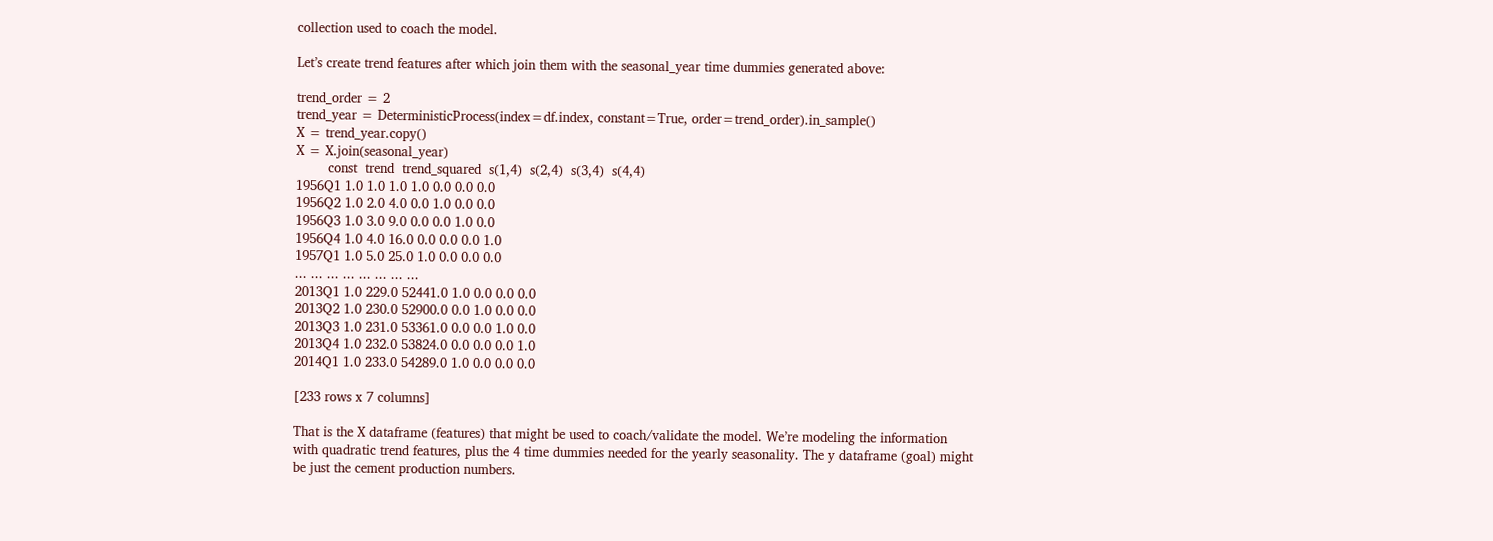collection used to coach the model.

Let’s create trend features after which join them with the seasonal_year time dummies generated above:

trend_order = 2
trend_year = DeterministicProcess(index=df.index, constant=True, order=trend_order).in_sample()
X = trend_year.copy()
X = X.join(seasonal_year)
        const  trend  trend_squared  s(1,4)  s(2,4)  s(3,4)  s(4,4)
1956Q1 1.0 1.0 1.0 1.0 0.0 0.0 0.0
1956Q2 1.0 2.0 4.0 0.0 1.0 0.0 0.0
1956Q3 1.0 3.0 9.0 0.0 0.0 1.0 0.0
1956Q4 1.0 4.0 16.0 0.0 0.0 0.0 1.0
1957Q1 1.0 5.0 25.0 1.0 0.0 0.0 0.0
... ... ... ... ... ... ... ...
2013Q1 1.0 229.0 52441.0 1.0 0.0 0.0 0.0
2013Q2 1.0 230.0 52900.0 0.0 1.0 0.0 0.0
2013Q3 1.0 231.0 53361.0 0.0 0.0 1.0 0.0
2013Q4 1.0 232.0 53824.0 0.0 0.0 0.0 1.0
2014Q1 1.0 233.0 54289.0 1.0 0.0 0.0 0.0

[233 rows x 7 columns]

That is the X dataframe (features) that might be used to coach/validate the model. We’re modeling the information with quadratic trend features, plus the 4 time dummies needed for the yearly seasonality. The y dataframe (goal) might be just the cement production numbers.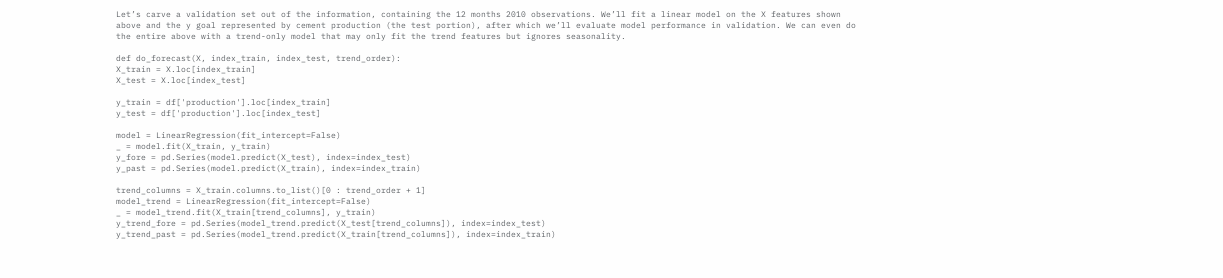Let’s carve a validation set out of the information, containing the 12 months 2010 observations. We’ll fit a linear model on the X features shown above and the y goal represented by cement production (the test portion), after which we’ll evaluate model performance in validation. We can even do the entire above with a trend-only model that may only fit the trend features but ignores seasonality.

def do_forecast(X, index_train, index_test, trend_order):
X_train = X.loc[index_train]
X_test = X.loc[index_test]

y_train = df['production'].loc[index_train]
y_test = df['production'].loc[index_test]

model = LinearRegression(fit_intercept=False)
_ = model.fit(X_train, y_train)
y_fore = pd.Series(model.predict(X_test), index=index_test)
y_past = pd.Series(model.predict(X_train), index=index_train)

trend_columns = X_train.columns.to_list()[0 : trend_order + 1]
model_trend = LinearRegression(fit_intercept=False)
_ = model_trend.fit(X_train[trend_columns], y_train)
y_trend_fore = pd.Series(model_trend.predict(X_test[trend_columns]), index=index_test)
y_trend_past = pd.Series(model_trend.predict(X_train[trend_columns]), index=index_train)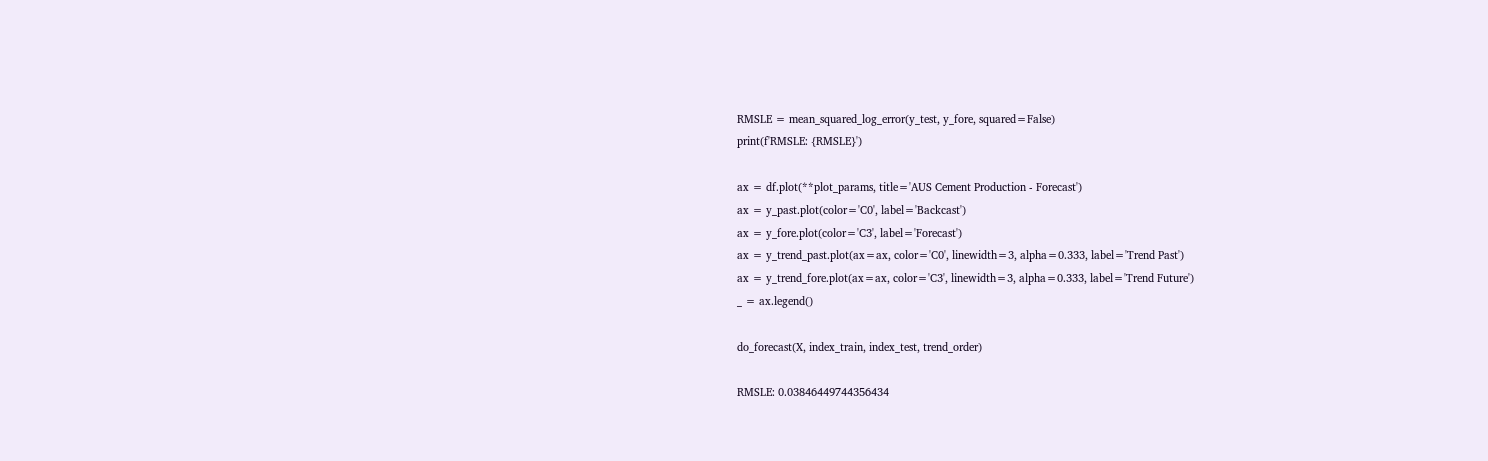RMSLE = mean_squared_log_error(y_test, y_fore, squared=False)
print(f'RMSLE: {RMSLE}')

ax = df.plot(**plot_params, title='AUS Cement Production - Forecast')
ax = y_past.plot(color='C0', label='Backcast')
ax = y_fore.plot(color='C3', label='Forecast')
ax = y_trend_past.plot(ax=ax, color='C0', linewidth=3, alpha=0.333, label='Trend Past')
ax = y_trend_fore.plot(ax=ax, color='C3', linewidth=3, alpha=0.333, label='Trend Future')
_ = ax.legend()

do_forecast(X, index_train, index_test, trend_order)

RMSLE: 0.03846449744356434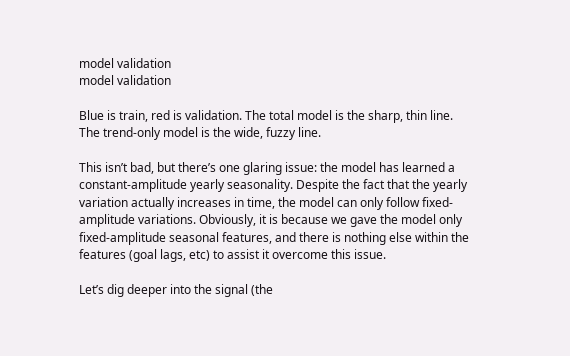model validation
model validation

Blue is train, red is validation. The total model is the sharp, thin line. The trend-only model is the wide, fuzzy line.

This isn’t bad, but there’s one glaring issue: the model has learned a constant-amplitude yearly seasonality. Despite the fact that the yearly variation actually increases in time, the model can only follow fixed-amplitude variations. Obviously, it is because we gave the model only fixed-amplitude seasonal features, and there is nothing else within the features (goal lags, etc) to assist it overcome this issue.

Let’s dig deeper into the signal (the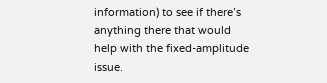information) to see if there’s anything there that would help with the fixed-amplitude issue.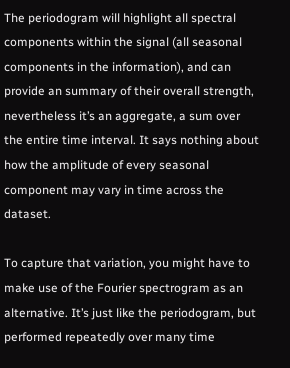The periodogram will highlight all spectral components within the signal (all seasonal components in the information), and can provide an summary of their overall strength, nevertheless it’s an aggregate, a sum over the entire time interval. It says nothing about how the amplitude of every seasonal component may vary in time across the dataset.

To capture that variation, you might have to make use of the Fourier spectrogram as an alternative. It’s just like the periodogram, but performed repeatedly over many time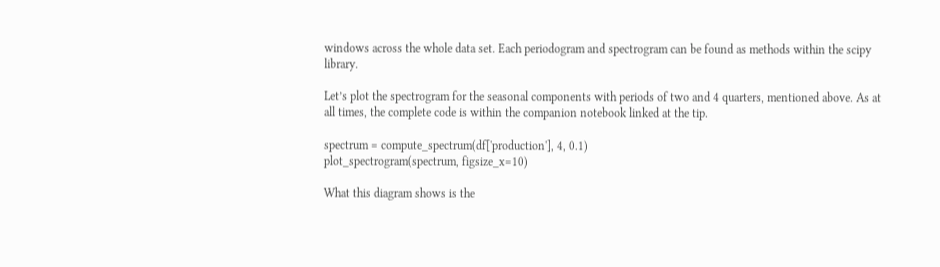windows across the whole data set. Each periodogram and spectrogram can be found as methods within the scipy library.

Let’s plot the spectrogram for the seasonal components with periods of two and 4 quarters, mentioned above. As at all times, the complete code is within the companion notebook linked at the tip.

spectrum = compute_spectrum(df['production'], 4, 0.1)
plot_spectrogram(spectrum, figsize_x=10)

What this diagram shows is the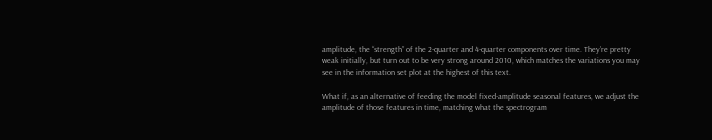amplitude, the “strength” of the 2-quarter and 4-quarter components over time. They’re pretty weak initially, but turn out to be very strong around 2010, which matches the variations you may see in the information set plot at the highest of this text.

What if, as an alternative of feeding the model fixed-amplitude seasonal features, we adjust the amplitude of those features in time, matching what the spectrogram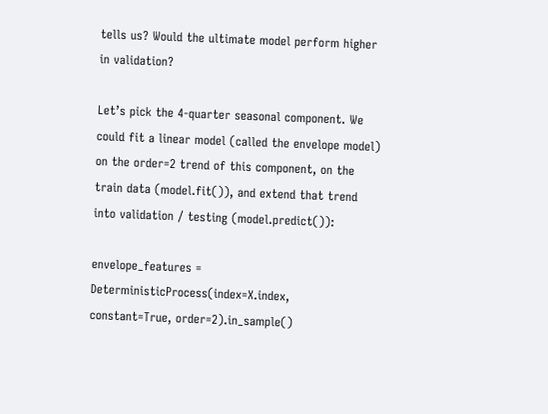tells us? Would the ultimate model perform higher in validation?

Let’s pick the 4-quarter seasonal component. We could fit a linear model (called the envelope model) on the order=2 trend of this component, on the train data (model.fit()), and extend that trend into validation / testing (model.predict()):

envelope_features = DeterministicProcess(index=X.index, constant=True, order=2).in_sample()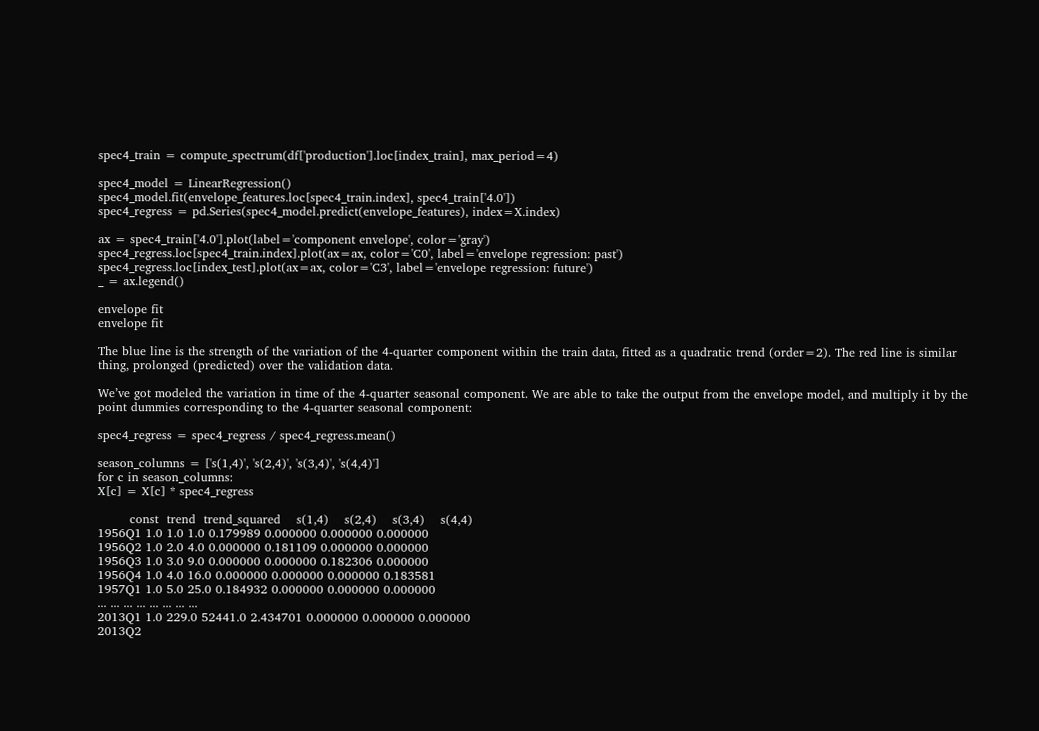spec4_train = compute_spectrum(df['production'].loc[index_train], max_period=4)

spec4_model = LinearRegression()
spec4_model.fit(envelope_features.loc[spec4_train.index], spec4_train['4.0'])
spec4_regress = pd.Series(spec4_model.predict(envelope_features), index=X.index)

ax = spec4_train['4.0'].plot(label='component envelope', color='gray')
spec4_regress.loc[spec4_train.index].plot(ax=ax, color='C0', label='envelope regression: past')
spec4_regress.loc[index_test].plot(ax=ax, color='C3', label='envelope regression: future')
_ = ax.legend()

envelope fit
envelope fit

The blue line is the strength of the variation of the 4-quarter component within the train data, fitted as a quadratic trend (order=2). The red line is similar thing, prolonged (predicted) over the validation data.

We’ve got modeled the variation in time of the 4-quarter seasonal component. We are able to take the output from the envelope model, and multiply it by the point dummies corresponding to the 4-quarter seasonal component:

spec4_regress = spec4_regress / spec4_regress.mean()

season_columns = ['s(1,4)', 's(2,4)', 's(3,4)', 's(4,4)']
for c in season_columns:
X[c] = X[c] * spec4_regress

        const  trend  trend_squared    s(1,4)    s(2,4)    s(3,4)    s(4,4)
1956Q1 1.0 1.0 1.0 0.179989 0.000000 0.000000 0.000000
1956Q2 1.0 2.0 4.0 0.000000 0.181109 0.000000 0.000000
1956Q3 1.0 3.0 9.0 0.000000 0.000000 0.182306 0.000000
1956Q4 1.0 4.0 16.0 0.000000 0.000000 0.000000 0.183581
1957Q1 1.0 5.0 25.0 0.184932 0.000000 0.000000 0.000000
... ... ... ... ... ... ... ...
2013Q1 1.0 229.0 52441.0 2.434701 0.000000 0.000000 0.000000
2013Q2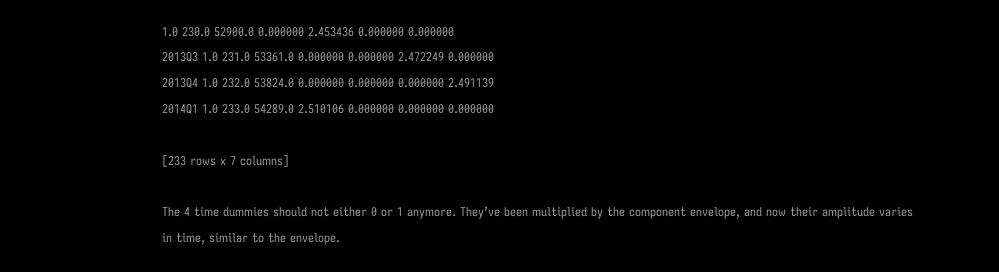1.0 230.0 52900.0 0.000000 2.453436 0.000000 0.000000
2013Q3 1.0 231.0 53361.0 0.000000 0.000000 2.472249 0.000000
2013Q4 1.0 232.0 53824.0 0.000000 0.000000 0.000000 2.491139
2014Q1 1.0 233.0 54289.0 2.510106 0.000000 0.000000 0.000000

[233 rows x 7 columns]

The 4 time dummies should not either 0 or 1 anymore. They’ve been multiplied by the component envelope, and now their amplitude varies in time, similar to the envelope.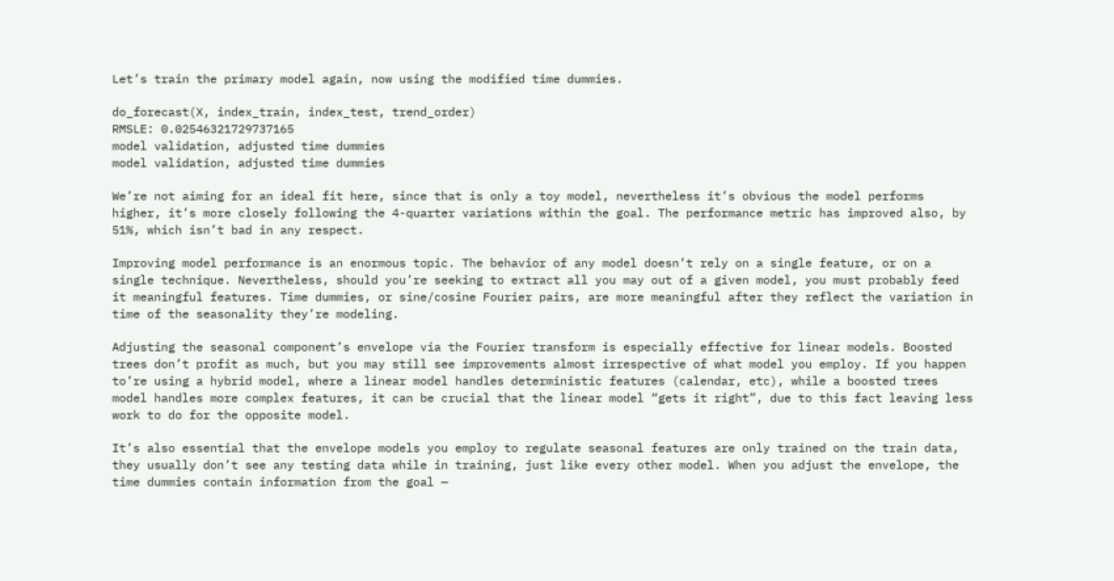Let’s train the primary model again, now using the modified time dummies.

do_forecast(X, index_train, index_test, trend_order)
RMSLE: 0.02546321729737165
model validation, adjusted time dummies
model validation, adjusted time dummies

We’re not aiming for an ideal fit here, since that is only a toy model, nevertheless it’s obvious the model performs higher, it’s more closely following the 4-quarter variations within the goal. The performance metric has improved also, by 51%, which isn’t bad in any respect.

Improving model performance is an enormous topic. The behavior of any model doesn’t rely on a single feature, or on a single technique. Nevertheless, should you’re seeking to extract all you may out of a given model, you must probably feed it meaningful features. Time dummies, or sine/cosine Fourier pairs, are more meaningful after they reflect the variation in time of the seasonality they’re modeling.

Adjusting the seasonal component’s envelope via the Fourier transform is especially effective for linear models. Boosted trees don’t profit as much, but you may still see improvements almost irrespective of what model you employ. If you happen to’re using a hybrid model, where a linear model handles deterministic features (calendar, etc), while a boosted trees model handles more complex features, it can be crucial that the linear model “gets it right”, due to this fact leaving less work to do for the opposite model.

It’s also essential that the envelope models you employ to regulate seasonal features are only trained on the train data, they usually don’t see any testing data while in training, just like every other model. When you adjust the envelope, the time dummies contain information from the goal —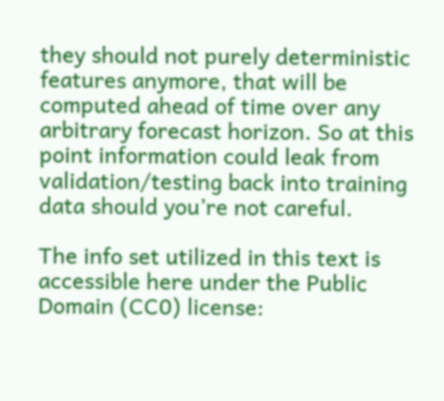they should not purely deterministic features anymore, that will be computed ahead of time over any arbitrary forecast horizon. So at this point information could leak from validation/testing back into training data should you’re not careful.

The info set utilized in this text is accessible here under the Public Domain (CC0) license: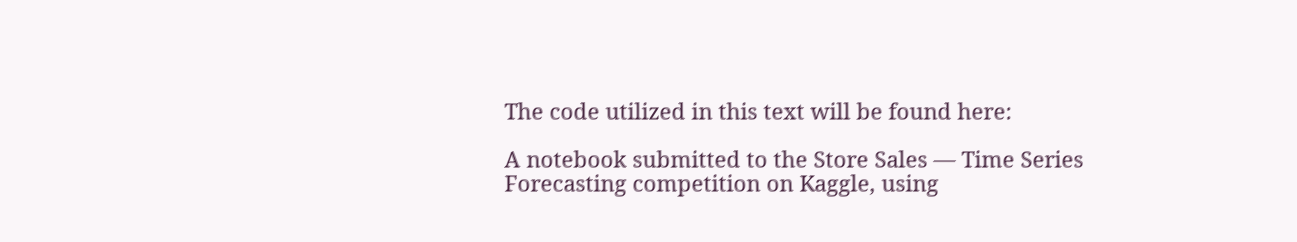The code utilized in this text will be found here:

A notebook submitted to the Store Sales — Time Series Forecasting competition on Kaggle, using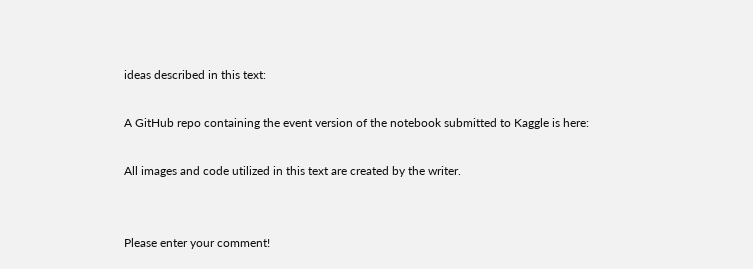ideas described in this text:

A GitHub repo containing the event version of the notebook submitted to Kaggle is here:

All images and code utilized in this text are created by the writer.


Please enter your comment!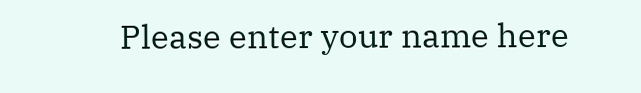Please enter your name here